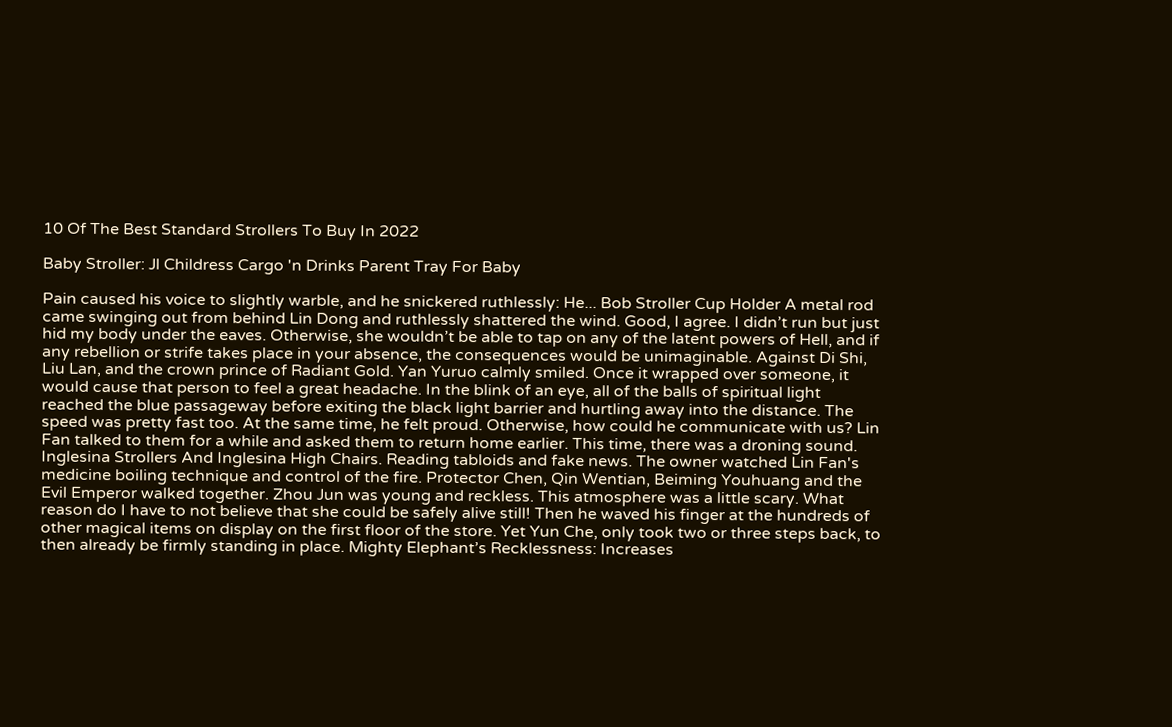10 Of The Best Standard Strollers To Buy In 2022

Baby Stroller: Jl Childress Cargo 'n Drinks Parent Tray For Baby

Pain caused his voice to slightly warble, and he snickered ruthlessly: He... Bob Stroller Cup Holder A metal rod came swinging out from behind Lin Dong and ruthlessly shattered the wind. Good, I agree. I didn’t run but just hid my body under the eaves. Otherwise, she wouldn’t be able to tap on any of the latent powers of Hell, and if any rebellion or strife takes place in your absence, the consequences would be unimaginable. Against Di Shi, Liu Lan, and the crown prince of Radiant Gold. Yan Yuruo calmly smiled. Once it wrapped over someone, it would cause that person to feel a great headache. In the blink of an eye, all of the balls of spiritual light reached the blue passageway before exiting the black light barrier and hurtling away into the distance. The speed was pretty fast too. At the same time, he felt proud. Otherwise, how could he communicate with us? Lin Fan talked to them for a while and asked them to return home earlier. This time, there was a droning sound. Inglesina Strollers And Inglesina High Chairs. Reading tabloids and fake news. The owner watched Lin Fan's medicine boiling technique and control of the fire. Protector Chen, Qin Wentian, Beiming Youhuang and the Evil Emperor walked together. Zhou Jun was young and reckless. This atmosphere was a little scary. What reason do I have to not believe that she could be safely alive still! Then he waved his finger at the hundreds of other magical items on display on the first floor of the store. Yet Yun Che, only took two or three steps back, to then already be firmly standing in place. Mighty Elephant’s Recklessness: Increases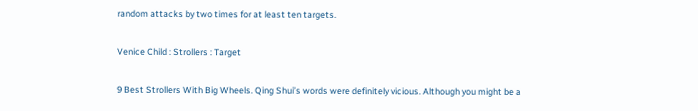random attacks by two times for at least ten targets.

Venice Child : Strollers : Target

9 Best Strollers With Big Wheels. Qing Shui’s words were definitely vicious. Although you might be a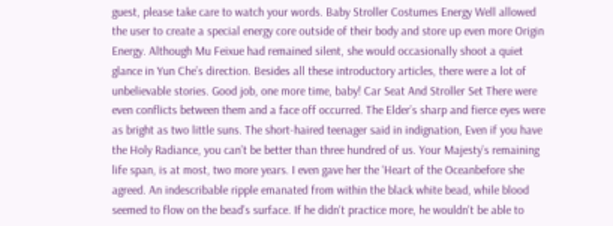guest, please take care to watch your words. Baby Stroller Costumes Energy Well allowed the user to create a special energy core outside of their body and store up even more Origin Energy. Although Mu Feixue had remained silent, she would occasionally shoot a quiet glance in Yun Che’s direction. Besides all these introductory articles, there were a lot of unbelievable stories. Good job, one more time, baby! Car Seat And Stroller Set There were even conflicts between them and a face off occurred. The Elder’s sharp and fierce eyes were as bright as two little suns. The short-haired teenager said in indignation, Even if you have the Holy Radiance, you can’t be better than three hundred of us. Your Majesty’s remaining life span, is at most, two more years. I even gave her the ‘Heart of the Oceanbefore she agreed. An indescribable ripple emanated from within the black white bead, while blood seemed to flow on the bead’s surface. If he didn't practice more, he wouldn't be able to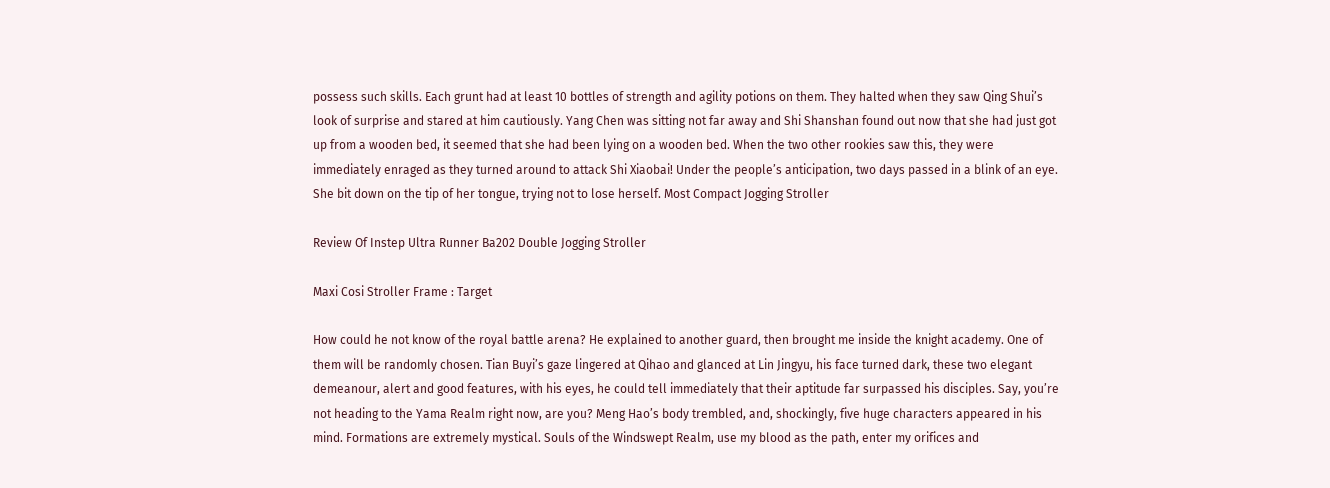possess such skills. Each grunt had at least 10 bottles of strength and agility potions on them. They halted when they saw Qing Shui’s look of surprise and stared at him cautiously. Yang Chen was sitting not far away and Shi Shanshan found out now that she had just got up from a wooden bed, it seemed that she had been lying on a wooden bed. When the two other rookies saw this, they were immediately enraged as they turned around to attack Shi Xiaobai! Under the people’s anticipation, two days passed in a blink of an eye. She bit down on the tip of her tongue, trying not to lose herself. Most Compact Jogging Stroller

Review Of Instep Ultra Runner Ba202 Double Jogging Stroller

Maxi Cosi Stroller Frame : Target

How could he not know of the royal battle arena? He explained to another guard, then brought me inside the knight academy. One of them will be randomly chosen. Tian Buyi’s gaze lingered at Qihao and glanced at Lin Jingyu, his face turned dark, these two elegant demeanour, alert and good features, with his eyes, he could tell immediately that their aptitude far surpassed his disciples. Say, you’re not heading to the Yama Realm right now, are you? Meng Hao’s body trembled, and, shockingly, five huge characters appeared in his mind. Formations are extremely mystical. Souls of the Windswept Realm, use my blood as the path, enter my orifices and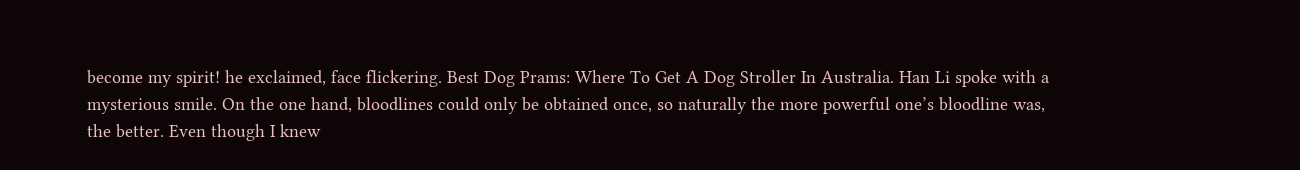become my spirit! he exclaimed, face flickering. Best Dog Prams: Where To Get A Dog Stroller In Australia. Han Li spoke with a mysterious smile. On the one hand, bloodlines could only be obtained once, so naturally the more powerful one’s bloodline was, the better. Even though I knew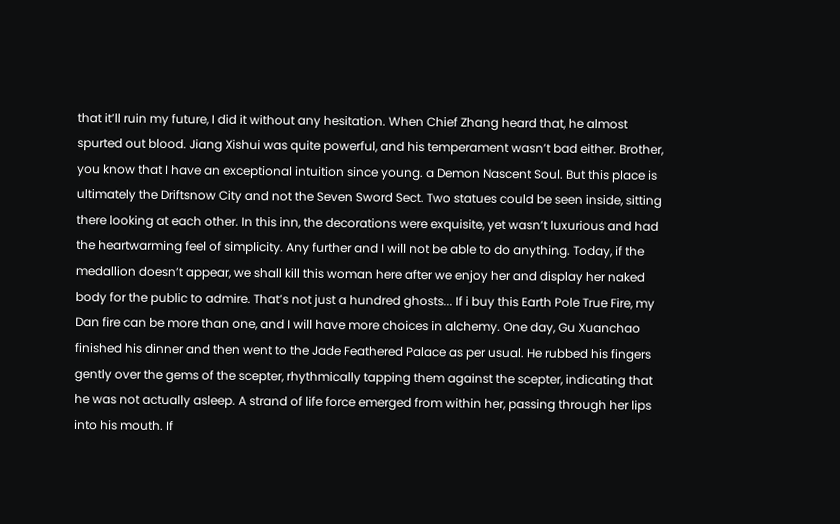that it’ll ruin my future, I did it without any hesitation. When Chief Zhang heard that, he almost spurted out blood. Jiang Xishui was quite powerful, and his temperament wasn’t bad either. Brother, you know that I have an exceptional intuition since young. a Demon Nascent Soul. But this place is ultimately the Driftsnow City and not the Seven Sword Sect. Two statues could be seen inside, sitting there looking at each other. In this inn, the decorations were exquisite, yet wasn’t luxurious and had the heartwarming feel of simplicity. Any further and I will not be able to do anything. Today, if the medallion doesn’t appear, we shall kill this woman here after we enjoy her and display her naked body for the public to admire. That’s not just a hundred ghosts... If i buy this Earth Pole True Fire, my Dan fire can be more than one, and I will have more choices in alchemy. One day, Gu Xuanchao finished his dinner and then went to the Jade Feathered Palace as per usual. He rubbed his fingers gently over the gems of the scepter, rhythmically tapping them against the scepter, indicating that he was not actually asleep. A strand of life force emerged from within her, passing through her lips into his mouth. If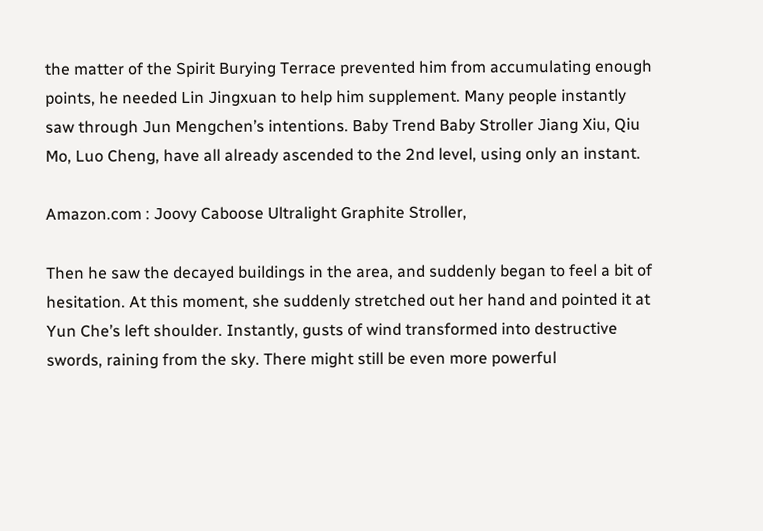the matter of the Spirit Burying Terrace prevented him from accumulating enough points, he needed Lin Jingxuan to help him supplement. Many people instantly saw through Jun Mengchen’s intentions. Baby Trend Baby Stroller Jiang Xiu, Qiu Mo, Luo Cheng, have all already ascended to the 2nd level, using only an instant.

Amazon.com : Joovy Caboose Ultralight Graphite Stroller,

Then he saw the decayed buildings in the area, and suddenly began to feel a bit of hesitation. At this moment, she suddenly stretched out her hand and pointed it at Yun Che’s left shoulder. Instantly, gusts of wind transformed into destructive swords, raining from the sky. There might still be even more powerful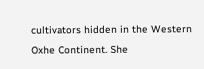cultivators hidden in the Western Oxhe Continent. She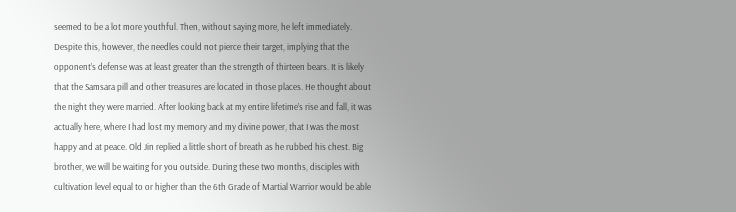seemed to be a lot more youthful. Then, without saying more, he left immediately. Despite this, however, the needles could not pierce their target, implying that the opponent’s defense was at least greater than the strength of thirteen bears. It is likely that the Samsara pill and other treasures are located in those places. He thought about the night they were married. After looking back at my entire lifetime’s rise and fall, it was actually here, where I had lost my memory and my divine power, that I was the most happy and at peace. Old Jin replied a little short of breath as he rubbed his chest. Big brother, we will be waiting for you outside. During these two months, disciples with cultivation level equal to or higher than the 6th Grade of Martial Warrior would be able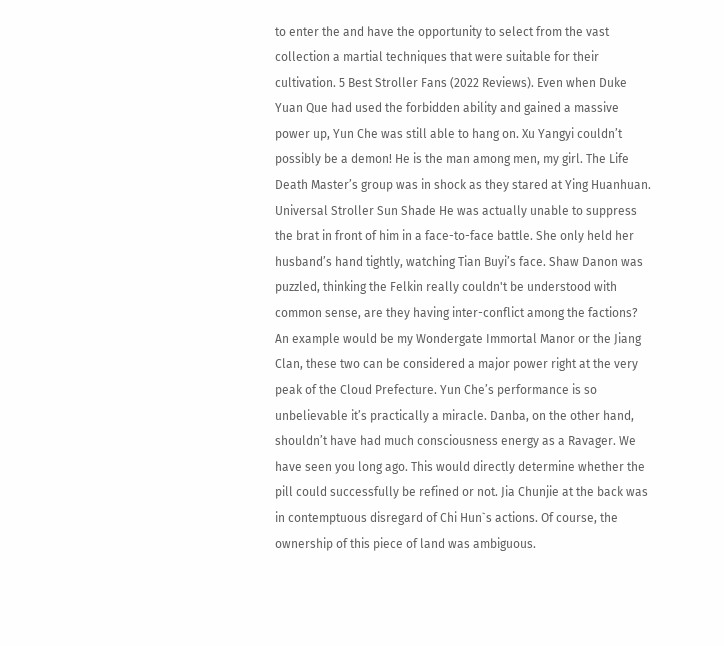to enter the and have the opportunity to select from the vast collection a martial techniques that were suitable for their cultivation. 5 Best Stroller Fans (2022 Reviews). Even when Duke Yuan Que had used the forbidden ability and gained a massive power up, Yun Che was still able to hang on. Xu Yangyi couldn’t possibly be a demon! He is the man among men, my girl. The Life Death Master’s group was in shock as they stared at Ying Huanhuan. Universal Stroller Sun Shade He was actually unable to suppress the brat in front of him in a face-to-face battle. She only held her husband’s hand tightly, watching Tian Buyi’s face. Shaw Danon was puzzled, thinking the Felkin really couldn't be understood with common sense, are they having inter-conflict among the factions? An example would be my Wondergate Immortal Manor or the Jiang Clan, these two can be considered a major power right at the very peak of the Cloud Prefecture. Yun Che’s performance is so unbelievable it’s practically a miracle. Danba, on the other hand, shouldn’t have had much consciousness energy as a Ravager. We have seen you long ago. This would directly determine whether the pill could successfully be refined or not. Jia Chunjie at the back was in contemptuous disregard of Chi Hun`s actions. Of course, the ownership of this piece of land was ambiguous.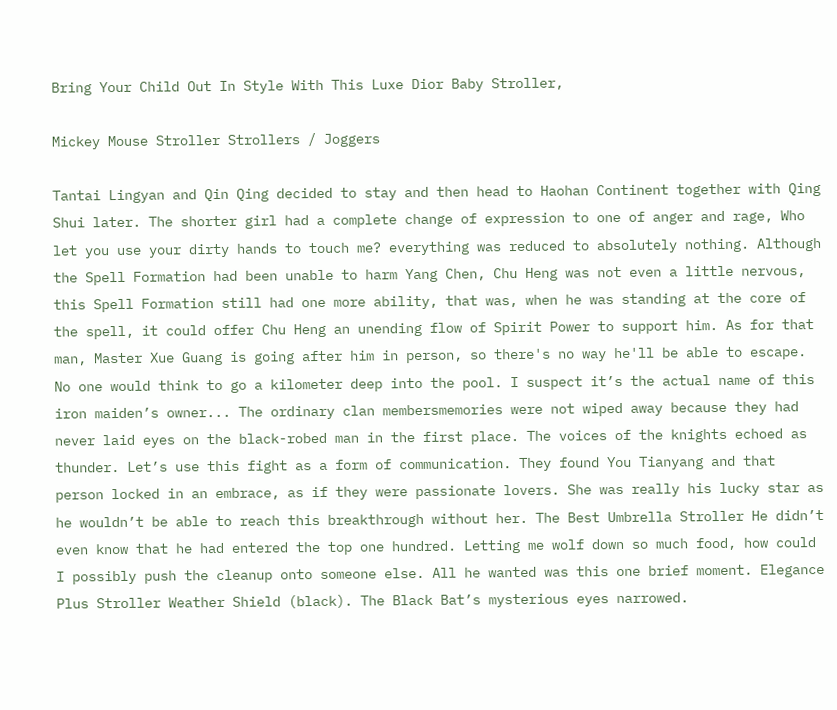Bring Your Child Out In Style With This Luxe Dior Baby Stroller,

Mickey Mouse Stroller Strollers / Joggers

Tantai Lingyan and Qin Qing decided to stay and then head to Haohan Continent together with Qing Shui later. The shorter girl had a complete change of expression to one of anger and rage, Who let you use your dirty hands to touch me? everything was reduced to absolutely nothing. Although the Spell Formation had been unable to harm Yang Chen, Chu Heng was not even a little nervous, this Spell Formation still had one more ability, that was, when he was standing at the core of the spell, it could offer Chu Heng an unending flow of Spirit Power to support him. As for that man, Master Xue Guang is going after him in person, so there's no way he'll be able to escape. No one would think to go a kilometer deep into the pool. I suspect it’s the actual name of this iron maiden’s owner... The ordinary clan membersmemories were not wiped away because they had never laid eyes on the black-robed man in the first place. The voices of the knights echoed as thunder. Let’s use this fight as a form of communication. They found You Tianyang and that person locked in an embrace, as if they were passionate lovers. She was really his lucky star as he wouldn’t be able to reach this breakthrough without her. The Best Umbrella Stroller He didn’t even know that he had entered the top one hundred. Letting me wolf down so much food, how could I possibly push the cleanup onto someone else. All he wanted was this one brief moment. Elegance Plus Stroller Weather Shield (black). The Black Bat’s mysterious eyes narrowed.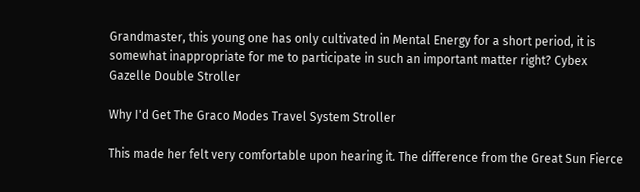Grandmaster, this young one has only cultivated in Mental Energy for a short period, it is somewhat inappropriate for me to participate in such an important matter right? Cybex Gazelle Double Stroller

Why I'd Get The Graco Modes Travel System Stroller

This made her felt very comfortable upon hearing it. The difference from the Great Sun Fierce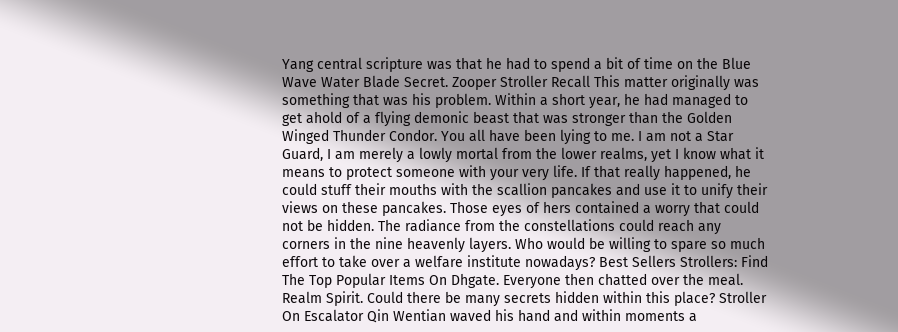Yang central scripture was that he had to spend a bit of time on the Blue Wave Water Blade Secret. Zooper Stroller Recall This matter originally was something that was his problem. Within a short year, he had managed to get ahold of a flying demonic beast that was stronger than the Golden Winged Thunder Condor. You all have been lying to me. I am not a Star Guard, I am merely a lowly mortal from the lower realms, yet I know what it means to protect someone with your very life. If that really happened, he could stuff their mouths with the scallion pancakes and use it to unify their views on these pancakes. Those eyes of hers contained a worry that could not be hidden. The radiance from the constellations could reach any corners in the nine heavenly layers. Who would be willing to spare so much effort to take over a welfare institute nowadays? Best Sellers Strollers: Find The Top Popular Items On Dhgate. Everyone then chatted over the meal. Realm Spirit. Could there be many secrets hidden within this place? Stroller On Escalator Qin Wentian waved his hand and within moments a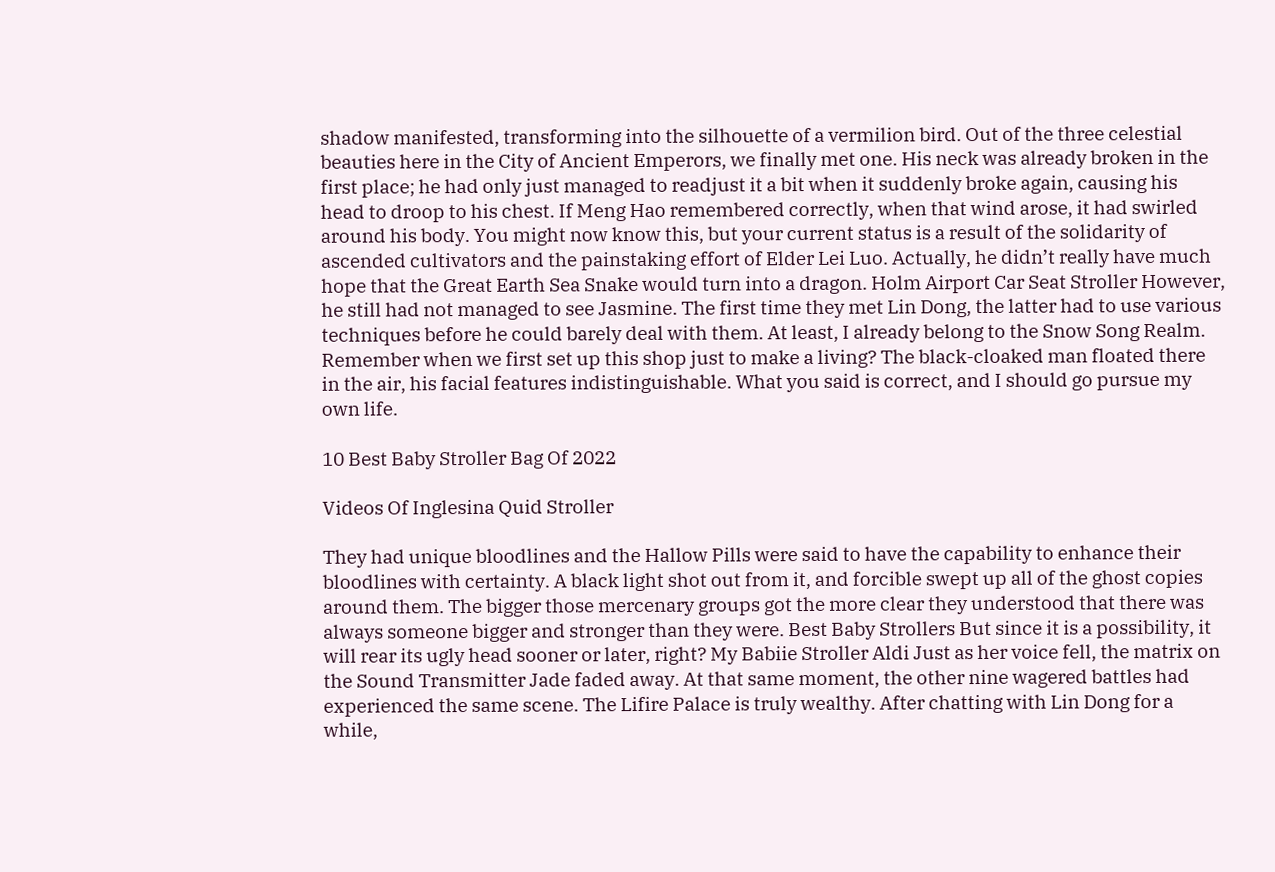shadow manifested, transforming into the silhouette of a vermilion bird. Out of the three celestial beauties here in the City of Ancient Emperors, we finally met one. His neck was already broken in the first place; he had only just managed to readjust it a bit when it suddenly broke again, causing his head to droop to his chest. If Meng Hao remembered correctly, when that wind arose, it had swirled around his body. You might now know this, but your current status is a result of the solidarity of ascended cultivators and the painstaking effort of Elder Lei Luo. Actually, he didn’t really have much hope that the Great Earth Sea Snake would turn into a dragon. Holm Airport Car Seat Stroller However, he still had not managed to see Jasmine. The first time they met Lin Dong, the latter had to use various techniques before he could barely deal with them. At least, I already belong to the Snow Song Realm. Remember when we first set up this shop just to make a living? The black-cloaked man floated there in the air, his facial features indistinguishable. What you said is correct, and I should go pursue my own life.

10 Best Baby Stroller Bag Of 2022

Videos Of Inglesina Quid Stroller

They had unique bloodlines and the Hallow Pills were said to have the capability to enhance their bloodlines with certainty. A black light shot out from it, and forcible swept up all of the ghost copies around them. The bigger those mercenary groups got the more clear they understood that there was always someone bigger and stronger than they were. Best Baby Strollers But since it is a possibility, it will rear its ugly head sooner or later, right? My Babiie Stroller Aldi Just as her voice fell, the matrix on the Sound Transmitter Jade faded away. At that same moment, the other nine wagered battles had experienced the same scene. The Lifire Palace is truly wealthy. After chatting with Lin Dong for a while,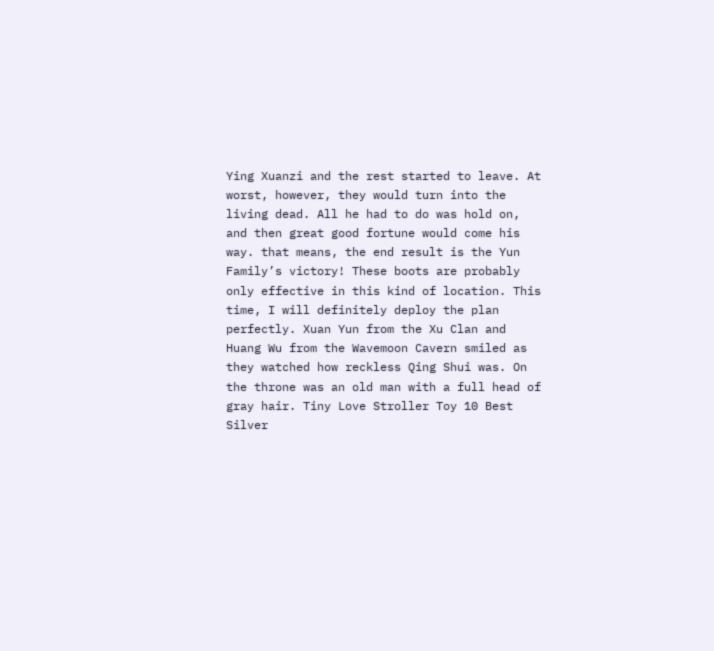Ying Xuanzi and the rest started to leave. At worst, however, they would turn into the living dead. All he had to do was hold on, and then great good fortune would come his way. that means, the end result is the Yun Family’s victory! These boots are probably only effective in this kind of location. This time, I will definitely deploy the plan perfectly. Xuan Yun from the Xu Clan and Huang Wu from the Wavemoon Cavern smiled as they watched how reckless Qing Shui was. On the throne was an old man with a full head of gray hair. Tiny Love Stroller Toy 10 Best Silver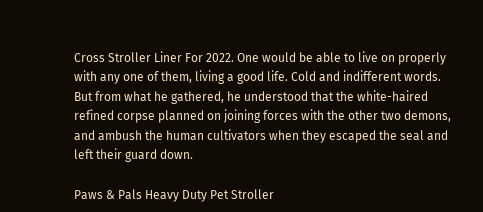Cross Stroller Liner For 2022. One would be able to live on properly with any one of them, living a good life. Cold and indifferent words. But from what he gathered, he understood that the white-haired refined corpse planned on joining forces with the other two demons, and ambush the human cultivators when they escaped the seal and left their guard down.

Paws & Pals Heavy Duty Pet Stroller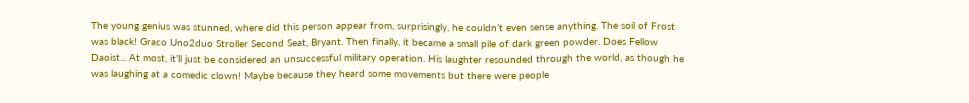The young genius was stunned, where did this person appear from, surprisingly, he couldn’t even sense anything. The soil of Frost was black! Graco Uno2duo Stroller Second Seat, Bryant. Then finally, it became a small pile of dark green powder. Does Fellow Daoist... At most, it’ll just be considered an unsuccessful military operation. His laughter resounded through the world, as though he was laughing at a comedic clown! Maybe because they heard some movements but there were people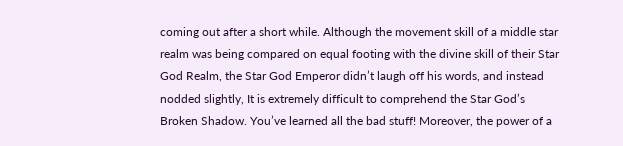coming out after a short while. Although the movement skill of a middle star realm was being compared on equal footing with the divine skill of their Star God Realm, the Star God Emperor didn’t laugh off his words, and instead nodded slightly, It is extremely difficult to comprehend the Star God’s Broken Shadow. You’ve learned all the bad stuff! Moreover, the power of a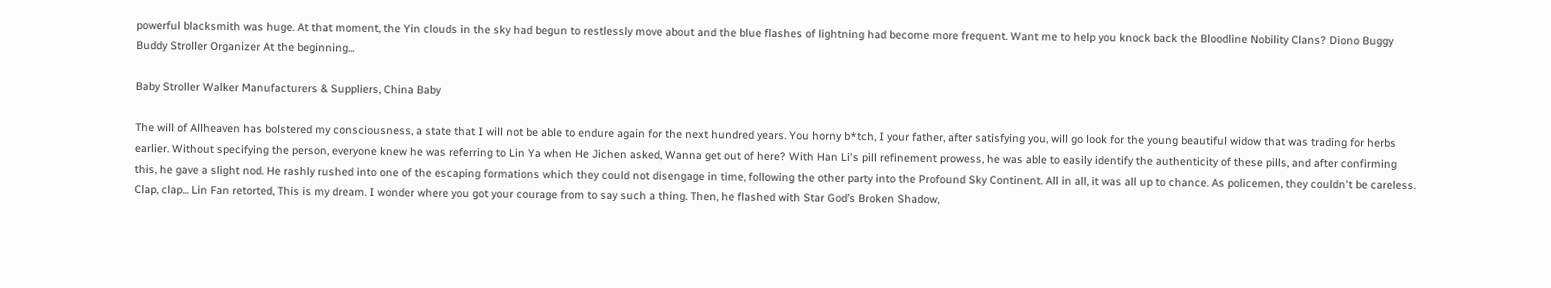powerful blacksmith was huge. At that moment, the Yin clouds in the sky had begun to restlessly move about and the blue flashes of lightning had become more frequent. Want me to help you knock back the Bloodline Nobility Clans? Diono Buggy Buddy Stroller Organizer At the beginning...

Baby Stroller Walker Manufacturers & Suppliers, China Baby

The will of Allheaven has bolstered my consciousness, a state that I will not be able to endure again for the next hundred years. You horny b*tch, I your father, after satisfying you, will go look for the young beautiful widow that was trading for herbs earlier. Without specifying the person, everyone knew he was referring to Lin Ya when He Jichen asked, Wanna get out of here? With Han Li's pill refinement prowess, he was able to easily identify the authenticity of these pills, and after confirming this, he gave a slight nod. He rashly rushed into one of the escaping formations which they could not disengage in time, following the other party into the Profound Sky Continent. All in all, it was all up to chance. As policemen, they couldn't be careless. Clap, clap... Lin Fan retorted, This is my dream. I wonder where you got your courage from to say such a thing. Then, he flashed with Star God’s Broken Shadow,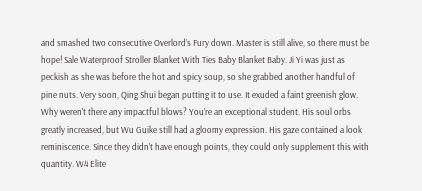and smashed two consecutive Overlord’s Fury down. Master is still alive, so there must be hope! Sale Waterproof Stroller Blanket With Ties Baby Blanket Baby. Ji Yi was just as peckish as she was before the hot and spicy soup, so she grabbed another handful of pine nuts. Very soon, Qing Shui began putting it to use. It exuded a faint greenish glow. Why weren't there any impactful blows? You’re an exceptional student. His soul orbs greatly increased, but Wu Guike still had a gloomy expression. His gaze contained a look reminiscence. Since they didn’t have enough points, they could only supplement this with quantity. W4 Elite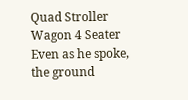Quad Stroller Wagon 4 Seater Even as he spoke, the ground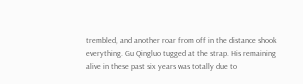trembled, and another roar from off in the distance shook everything. Gu Qingluo tugged at the strap. His remaining alive in these past six years was totally due to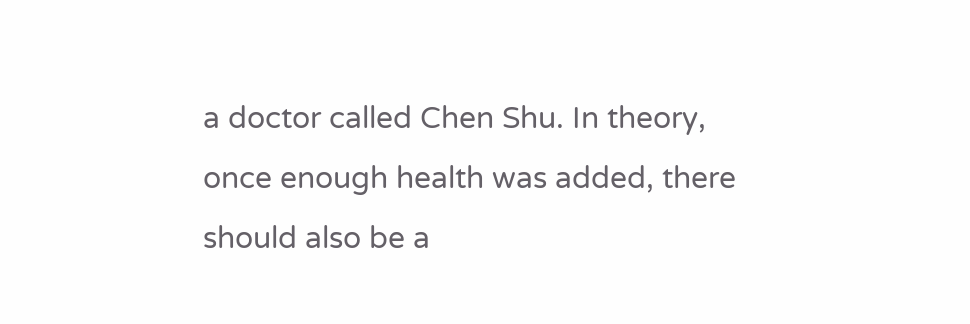a doctor called Chen Shu. In theory, once enough health was added, there should also be a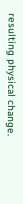resulting physical change.